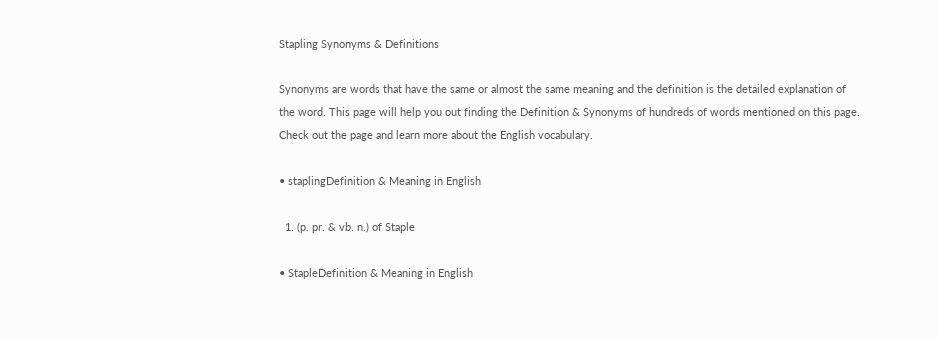Stapling Synonyms & Definitions

Synonyms are words that have the same or almost the same meaning and the definition is the detailed explanation of the word. This page will help you out finding the Definition & Synonyms of hundreds of words mentioned on this page. Check out the page and learn more about the English vocabulary.

• staplingDefinition & Meaning in English

  1. (p. pr. & vb. n.) of Staple

• StapleDefinition & Meaning in English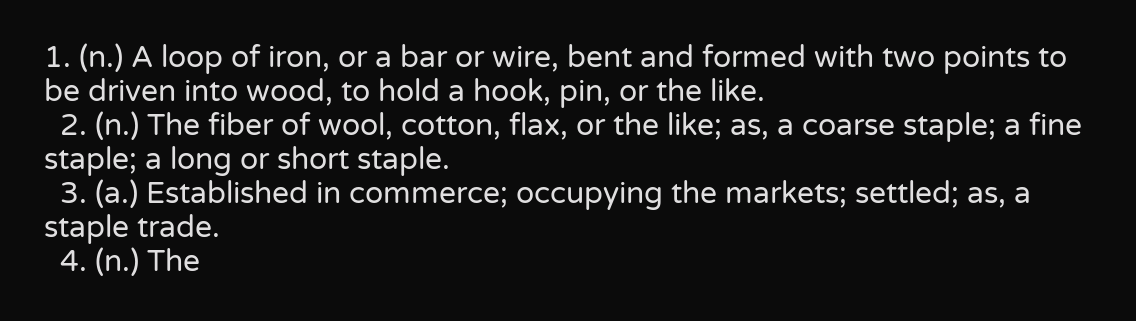1. (n.) A loop of iron, or a bar or wire, bent and formed with two points to be driven into wood, to hold a hook, pin, or the like.
  2. (n.) The fiber of wool, cotton, flax, or the like; as, a coarse staple; a fine staple; a long or short staple.
  3. (a.) Established in commerce; occupying the markets; settled; as, a staple trade.
  4. (n.) The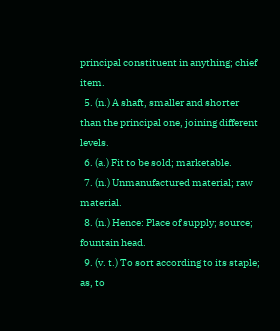principal constituent in anything; chief item.
  5. (n.) A shaft, smaller and shorter than the principal one, joining different levels.
  6. (a.) Fit to be sold; marketable.
  7. (n.) Unmanufactured material; raw material.
  8. (n.) Hence: Place of supply; source; fountain head.
  9. (v. t.) To sort according to its staple; as, to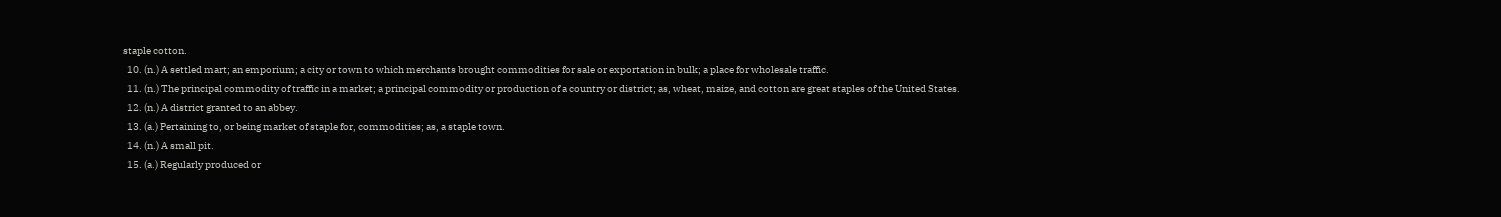staple cotton.
  10. (n.) A settled mart; an emporium; a city or town to which merchants brought commodities for sale or exportation in bulk; a place for wholesale traffic.
  11. (n.) The principal commodity of traffic in a market; a principal commodity or production of a country or district; as, wheat, maize, and cotton are great staples of the United States.
  12. (n.) A district granted to an abbey.
  13. (a.) Pertaining to, or being market of staple for, commodities; as, a staple town.
  14. (n.) A small pit.
  15. (a.) Regularly produced or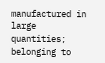manufactured in large quantities; belonging to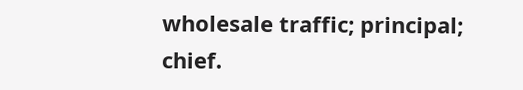wholesale traffic; principal; chief.